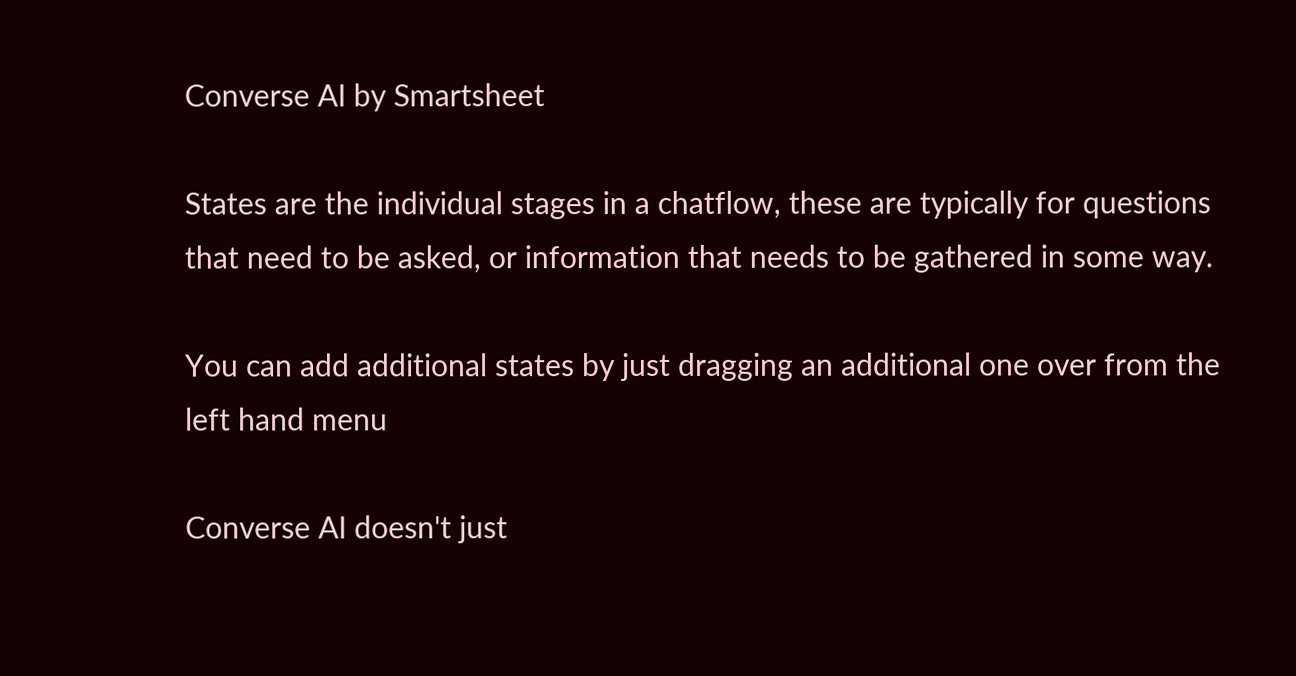Converse AI by Smartsheet

States are the individual stages in a chatflow, these are typically for questions that need to be asked, or information that needs to be gathered in some way.

You can add additional states by just dragging an additional one over from the left hand menu

Converse AI doesn't just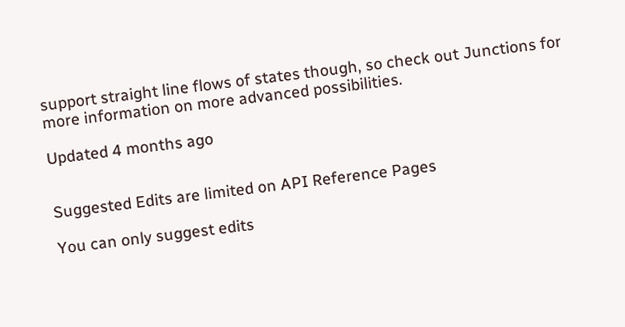support straight line flows of states though, so check out Junctions for more information on more advanced possibilities.

Updated 4 months ago


Suggested Edits are limited on API Reference Pages

You can only suggest edits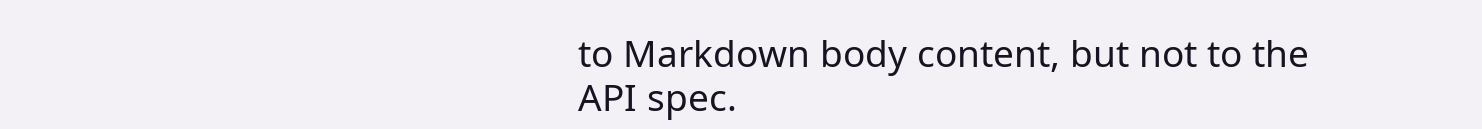to Markdown body content, but not to the API spec.